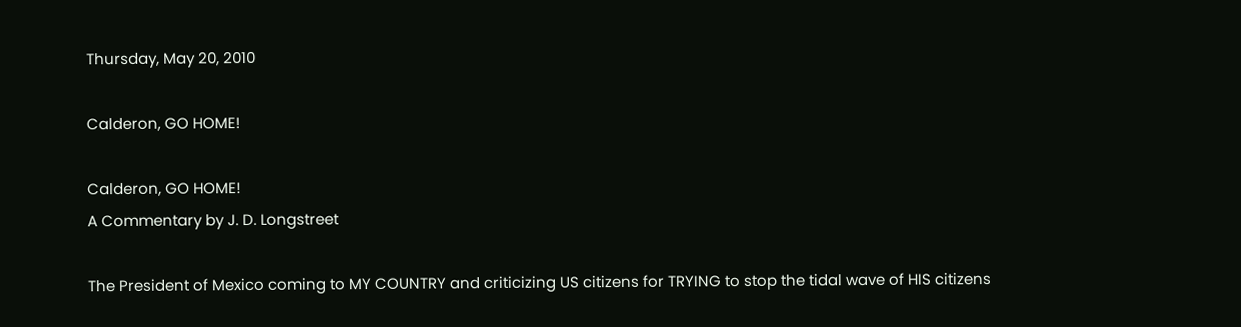Thursday, May 20, 2010

Calderon, GO HOME!

Calderon, GO HOME!
A Commentary by J. D. Longstreet

The President of Mexico coming to MY COUNTRY and criticizing US citizens for TRYING to stop the tidal wave of HIS citizens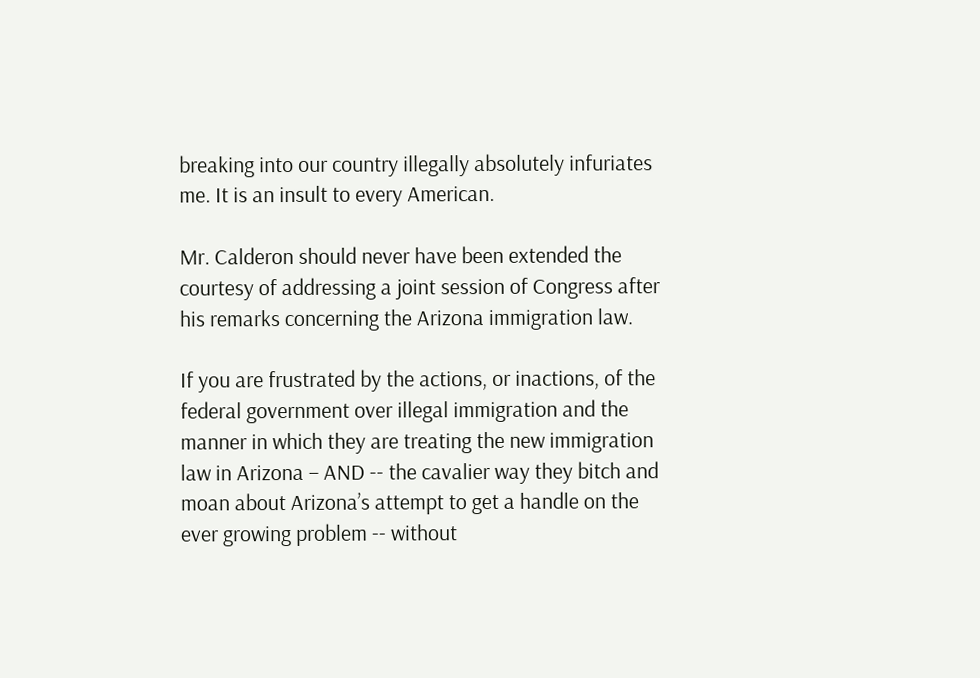breaking into our country illegally absolutely infuriates me. It is an insult to every American.

Mr. Calderon should never have been extended the courtesy of addressing a joint session of Congress after his remarks concerning the Arizona immigration law.

If you are frustrated by the actions, or inactions, of the federal government over illegal immigration and the manner in which they are treating the new immigration law in Arizona – AND -- the cavalier way they bitch and moan about Arizona’s attempt to get a handle on the ever growing problem -- without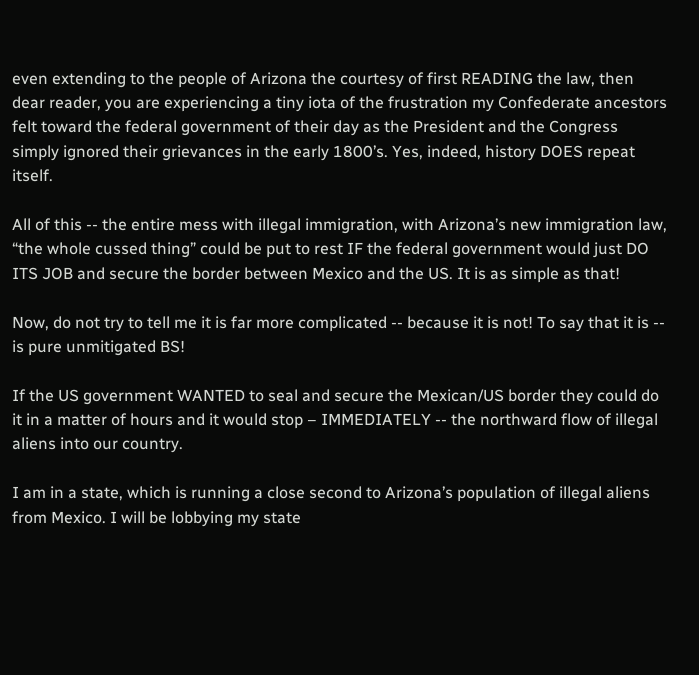even extending to the people of Arizona the courtesy of first READING the law, then dear reader, you are experiencing a tiny iota of the frustration my Confederate ancestors felt toward the federal government of their day as the President and the Congress simply ignored their grievances in the early 1800’s. Yes, indeed, history DOES repeat itself.

All of this -- the entire mess with illegal immigration, with Arizona’s new immigration law, “the whole cussed thing” could be put to rest IF the federal government would just DO ITS JOB and secure the border between Mexico and the US. It is as simple as that!

Now, do not try to tell me it is far more complicated -- because it is not! To say that it is -- is pure unmitigated BS!

If the US government WANTED to seal and secure the Mexican/US border they could do it in a matter of hours and it would stop – IMMEDIATELY -- the northward flow of illegal aliens into our country.

I am in a state, which is running a close second to Arizona’s population of illegal aliens from Mexico. I will be lobbying my state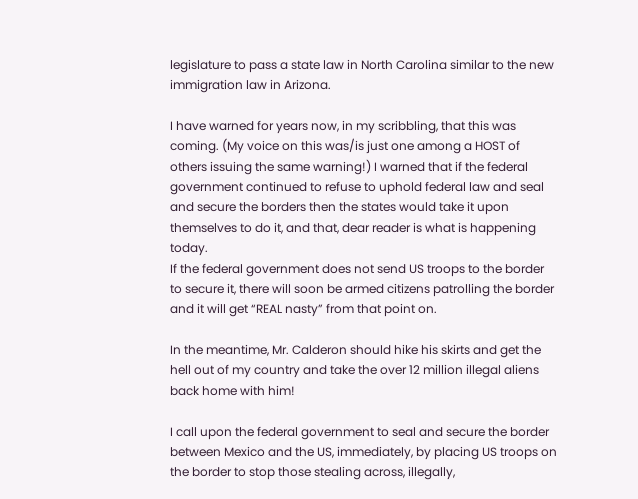legislature to pass a state law in North Carolina similar to the new immigration law in Arizona.

I have warned for years now, in my scribbling, that this was coming. (My voice on this was/is just one among a HOST of others issuing the same warning!) I warned that if the federal government continued to refuse to uphold federal law and seal and secure the borders then the states would take it upon themselves to do it, and that, dear reader is what is happening today.
If the federal government does not send US troops to the border to secure it, there will soon be armed citizens patrolling the border and it will get “REAL nasty” from that point on.

In the meantime, Mr. Calderon should hike his skirts and get the hell out of my country and take the over 12 million illegal aliens back home with him!

I call upon the federal government to seal and secure the border between Mexico and the US, immediately, by placing US troops on the border to stop those stealing across, illegally,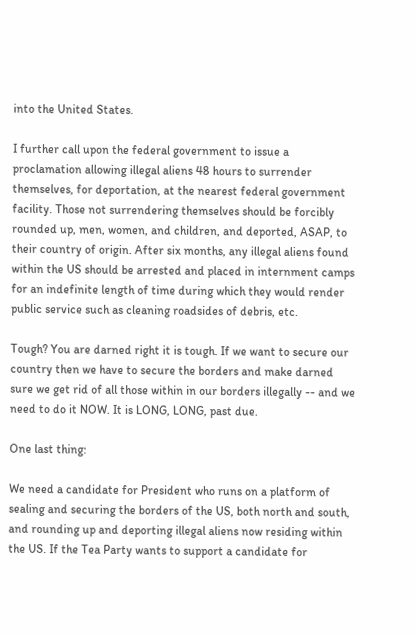into the United States.

I further call upon the federal government to issue a proclamation allowing illegal aliens 48 hours to surrender themselves, for deportation, at the nearest federal government facility. Those not surrendering themselves should be forcibly rounded up, men, women, and children, and deported, ASAP, to their country of origin. After six months, any illegal aliens found within the US should be arrested and placed in internment camps for an indefinite length of time during which they would render public service such as cleaning roadsides of debris, etc.

Tough? You are darned right it is tough. If we want to secure our country then we have to secure the borders and make darned sure we get rid of all those within in our borders illegally -- and we need to do it NOW. It is LONG, LONG, past due.

One last thing:

We need a candidate for President who runs on a platform of sealing and securing the borders of the US, both north and south, and rounding up and deporting illegal aliens now residing within the US. If the Tea Party wants to support a candidate for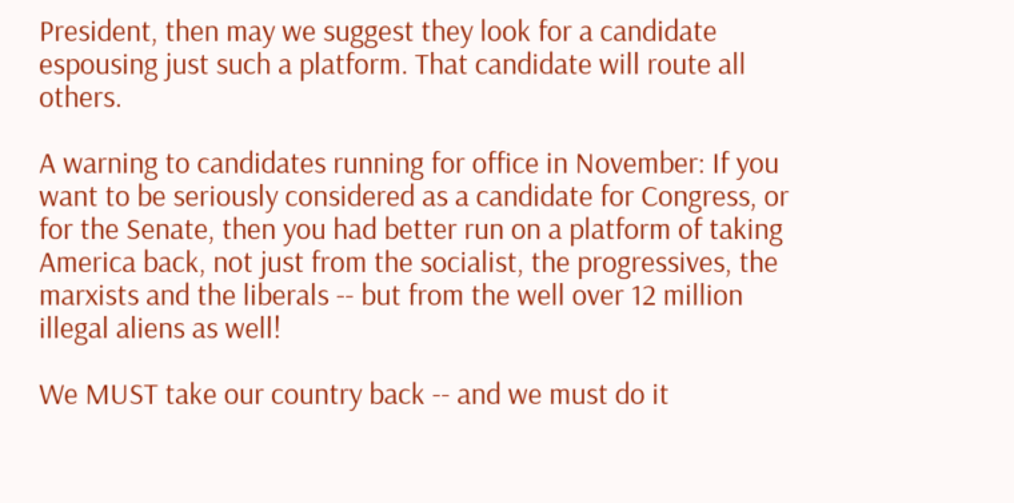President, then may we suggest they look for a candidate espousing just such a platform. That candidate will route all others.

A warning to candidates running for office in November: If you want to be seriously considered as a candidate for Congress, or for the Senate, then you had better run on a platform of taking America back, not just from the socialist, the progressives, the marxists and the liberals -- but from the well over 12 million illegal aliens as well!

We MUST take our country back -- and we must do it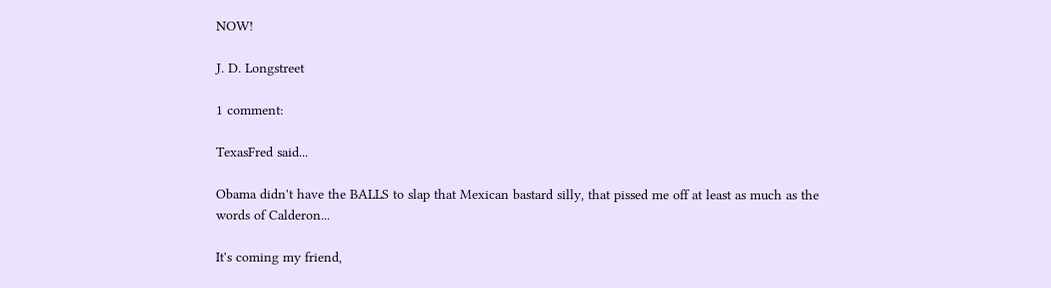NOW!

J. D. Longstreet

1 comment:

TexasFred said...

Obama didn't have the BALLS to slap that Mexican bastard silly, that pissed me off at least as much as the words of Calderon...

It's coming my friend,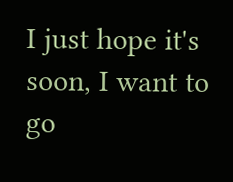I just hope it's soon, I want to go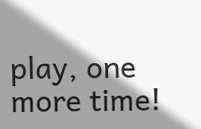play, one more time!